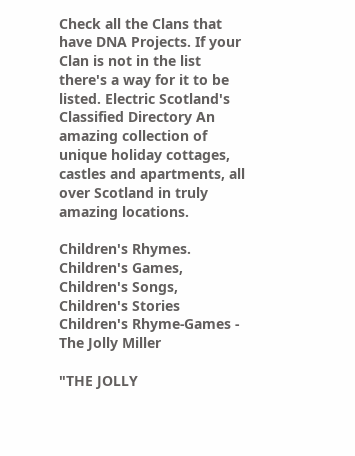Check all the Clans that have DNA Projects. If your Clan is not in the list there's a way for it to be listed. Electric Scotland's Classified Directory An amazing collection of unique holiday cottages, castles and apartments, all over Scotland in truly amazing locations.

Children's Rhymes. Children's Games, Children's Songs, Children's Stories
Children's Rhyme-Games - The Jolly Miller

"THE JOLLY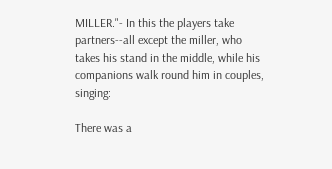MILLER."- In this the players take partners--all except the miller, who takes his stand in the middle, while his companions walk round him in couples, singing:

There was a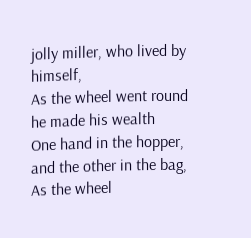jolly miller, who lived by himself,
As the wheel went round he made his wealth
One hand in the hopper, and the other in the bag,
As the wheel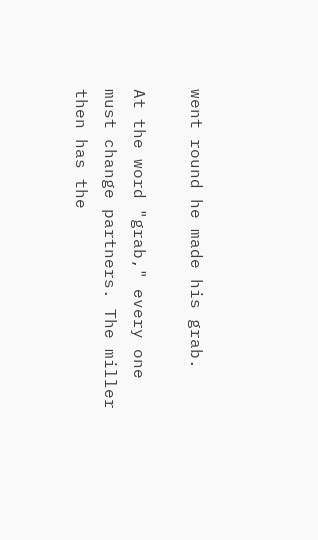went round he made his grab.

At the word "grab," every one must change partners. The miller then has the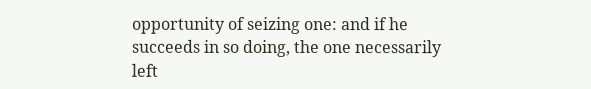opportunity of seizing one: and if he succeeds in so doing, the one necessarily left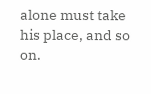alone must take his place, and so on.